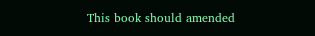This book should amended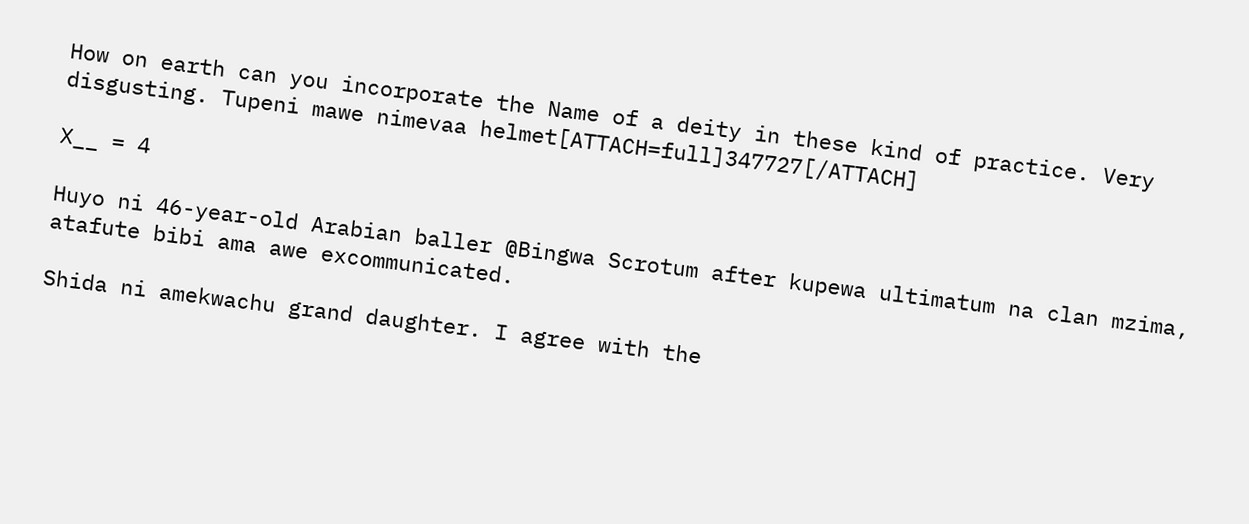How on earth can you incorporate the Name of a deity in these kind of practice. Very disgusting. Tupeni mawe nimevaa helmet[ATTACH=full]347727[/ATTACH]

X__ = 4

Huyo ni 46-year-old Arabian baller @Bingwa Scrotum after kupewa ultimatum na clan mzima, atafute bibi ama awe excommunicated.

Shida ni amekwachu grand daughter. I agree with the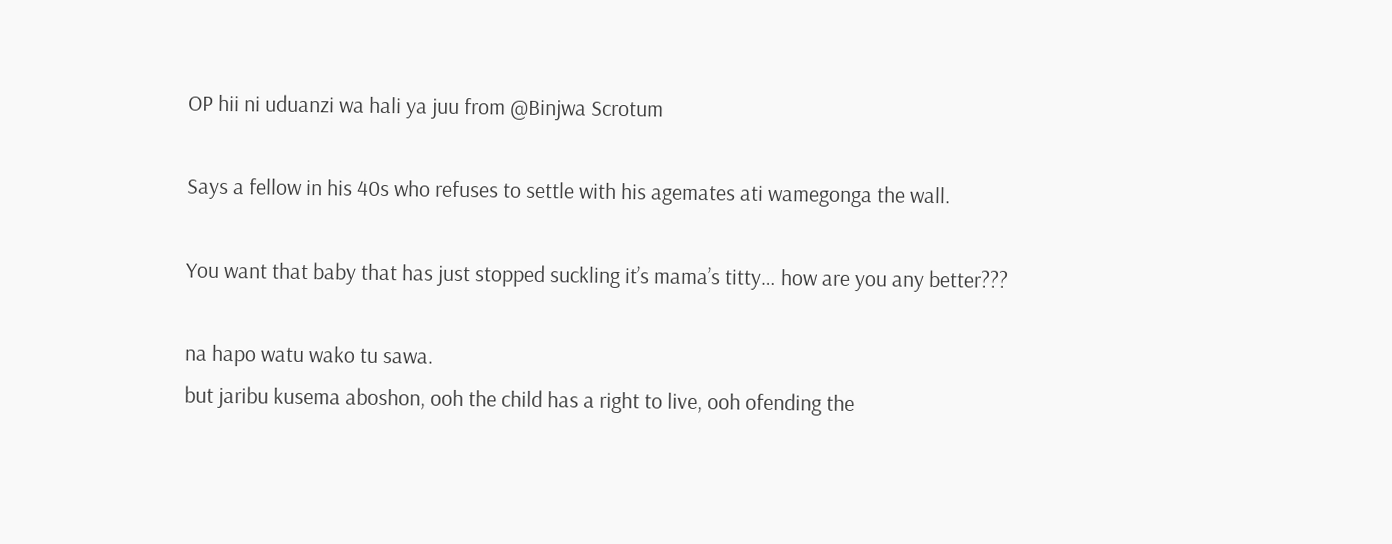OP hii ni uduanzi wa hali ya juu from @Binjwa Scrotum

Says a fellow in his 40s who refuses to settle with his agemates ati wamegonga the wall.

You want that baby that has just stopped suckling it’s mama’s titty… how are you any better???

na hapo watu wako tu sawa.
but jaribu kusema aboshon, ooh the child has a right to live, ooh ofending the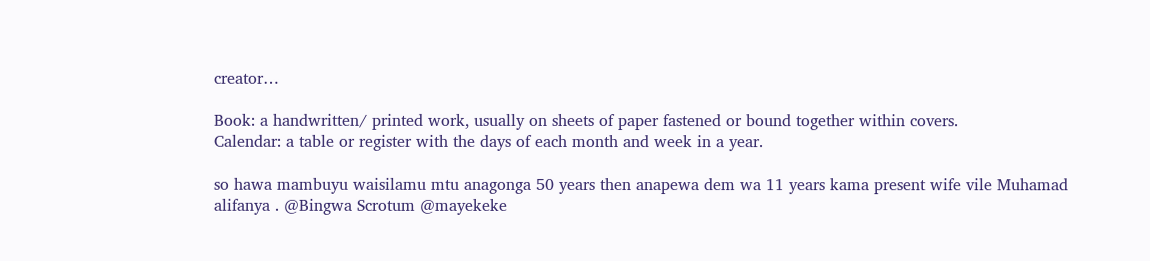creator…

Book: a handwritten/ printed work, usually on sheets of paper fastened or bound together within covers.
Calendar: a table or register with the days of each month and week in a year.

so hawa mambuyu waisilamu mtu anagonga 50 years then anapewa dem wa 11 years kama present wife vile Muhamad alifanya . @Bingwa Scrotum @mayekeke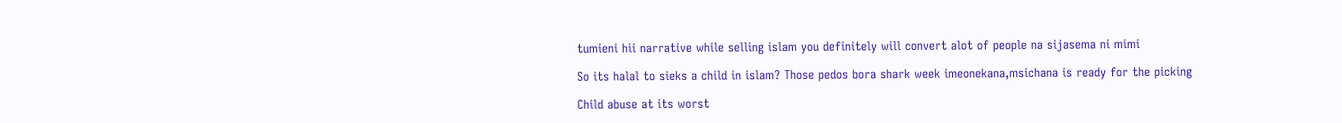tumieni hii narrative while selling islam you definitely will convert alot of people na sijasema ni mimi

So its halal to sieks a child in islam? Those pedos bora shark week imeonekana,msichana is ready for the picking

Child abuse at its worst